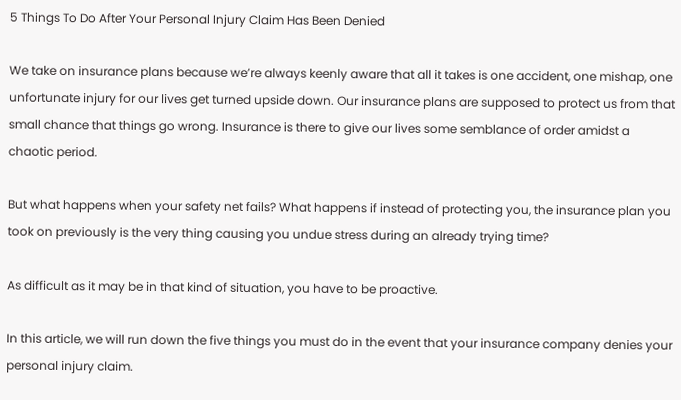5 Things To Do After Your Personal Injury Claim Has Been Denied

We take on insurance plans because we’re always keenly aware that all it takes is one accident, one mishap, one unfortunate injury for our lives get turned upside down. Our insurance plans are supposed to protect us from that small chance that things go wrong. Insurance is there to give our lives some semblance of order amidst a chaotic period.

But what happens when your safety net fails? What happens if instead of protecting you, the insurance plan you took on previously is the very thing causing you undue stress during an already trying time?

As difficult as it may be in that kind of situation, you have to be proactive.

In this article, we will run down the five things you must do in the event that your insurance company denies your personal injury claim.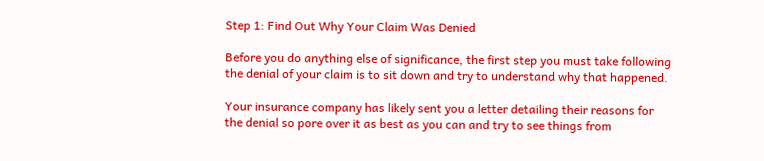Step 1: Find Out Why Your Claim Was Denied

Before you do anything else of significance, the first step you must take following the denial of your claim is to sit down and try to understand why that happened.

Your insurance company has likely sent you a letter detailing their reasons for the denial so pore over it as best as you can and try to see things from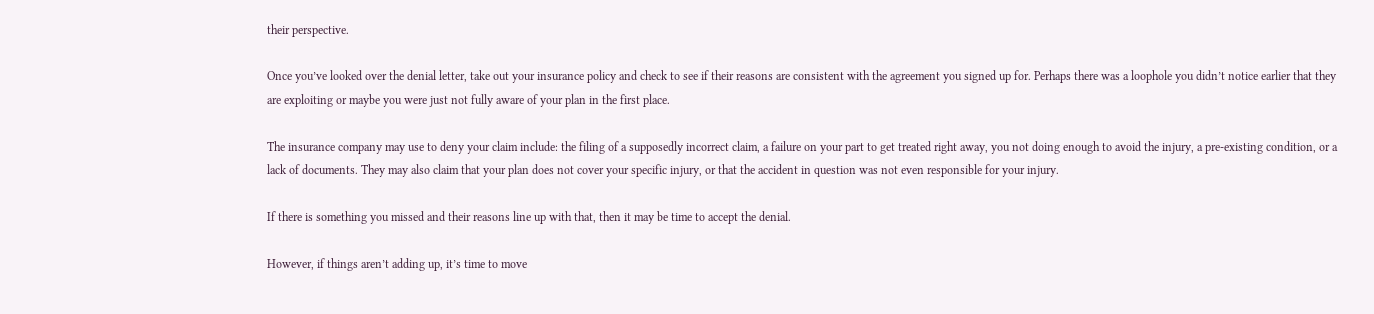their perspective.

Once you’ve looked over the denial letter, take out your insurance policy and check to see if their reasons are consistent with the agreement you signed up for. Perhaps there was a loophole you didn’t notice earlier that they are exploiting or maybe you were just not fully aware of your plan in the first place.

The insurance company may use to deny your claim include: the filing of a supposedly incorrect claim, a failure on your part to get treated right away, you not doing enough to avoid the injury, a pre-existing condition, or a lack of documents. They may also claim that your plan does not cover your specific injury, or that the accident in question was not even responsible for your injury.

If there is something you missed and their reasons line up with that, then it may be time to accept the denial.

However, if things aren’t adding up, it’s time to move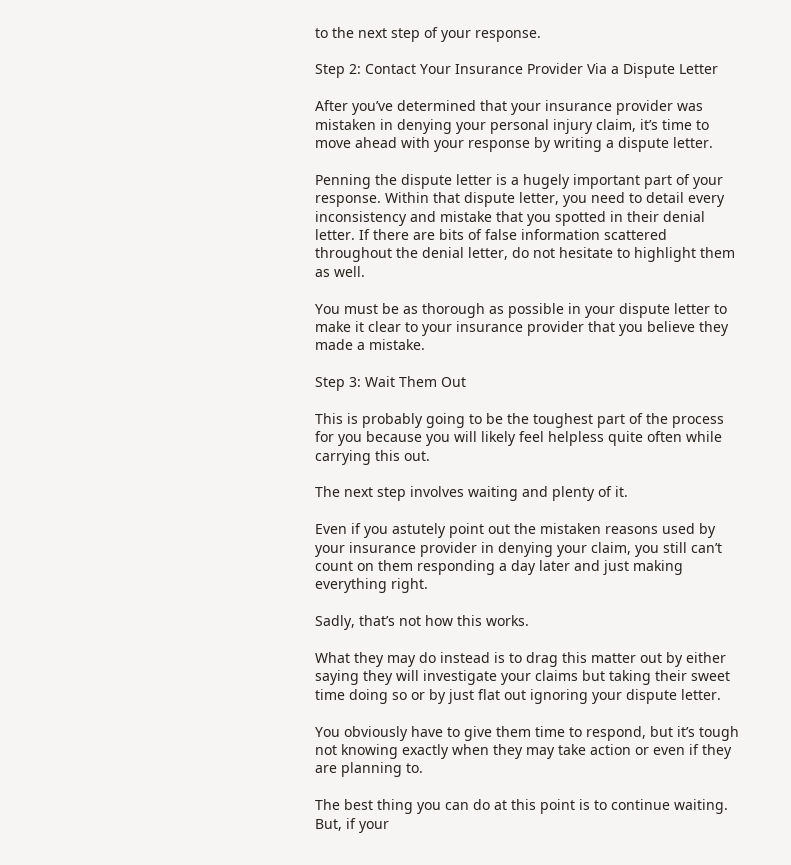to the next step of your response.

Step 2: Contact Your Insurance Provider Via a Dispute Letter

After you’ve determined that your insurance provider was mistaken in denying your personal injury claim, it’s time to move ahead with your response by writing a dispute letter.

Penning the dispute letter is a hugely important part of your response. Within that dispute letter, you need to detail every inconsistency and mistake that you spotted in their denial letter. If there are bits of false information scattered throughout the denial letter, do not hesitate to highlight them as well.

You must be as thorough as possible in your dispute letter to make it clear to your insurance provider that you believe they made a mistake.

Step 3: Wait Them Out

This is probably going to be the toughest part of the process for you because you will likely feel helpless quite often while carrying this out.

The next step involves waiting and plenty of it.

Even if you astutely point out the mistaken reasons used by your insurance provider in denying your claim, you still can’t count on them responding a day later and just making everything right.

Sadly, that’s not how this works.

What they may do instead is to drag this matter out by either saying they will investigate your claims but taking their sweet time doing so or by just flat out ignoring your dispute letter.

You obviously have to give them time to respond, but it’s tough not knowing exactly when they may take action or even if they are planning to.

The best thing you can do at this point is to continue waiting. But, if your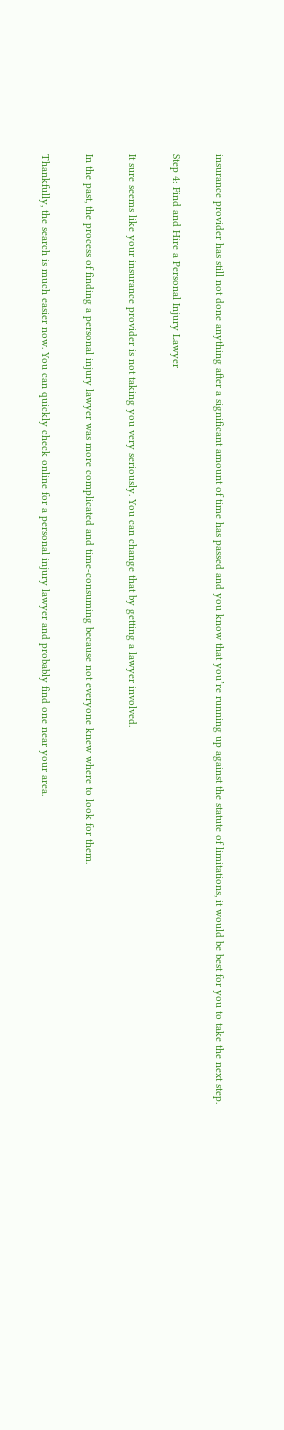insurance provider has still not done anything after a significant amount of time has passed and you know that you’re running up against the statute of limitations, it would be best for you to take the next step.

Step 4: Find and Hire a Personal Injury Lawyer

It sure seems like your insurance provider is not taking you very seriously. You can change that by getting a lawyer involved.

In the past, the process of finding a personal injury lawyer was more complicated and time-consuming because not everyone knew where to look for them.

Thankfully, the search is much easier now. You can quickly check online for a personal injury lawyer and probably find one near your area.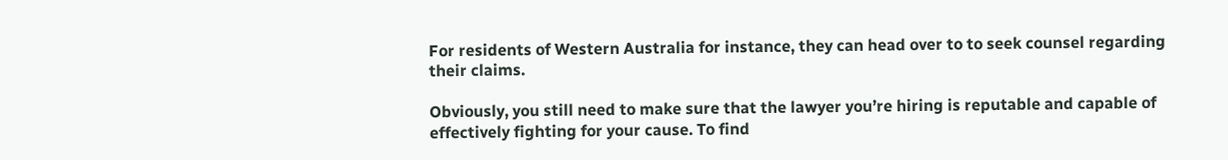For residents of Western Australia for instance, they can head over to to seek counsel regarding their claims.

Obviously, you still need to make sure that the lawyer you’re hiring is reputable and capable of effectively fighting for your cause. To find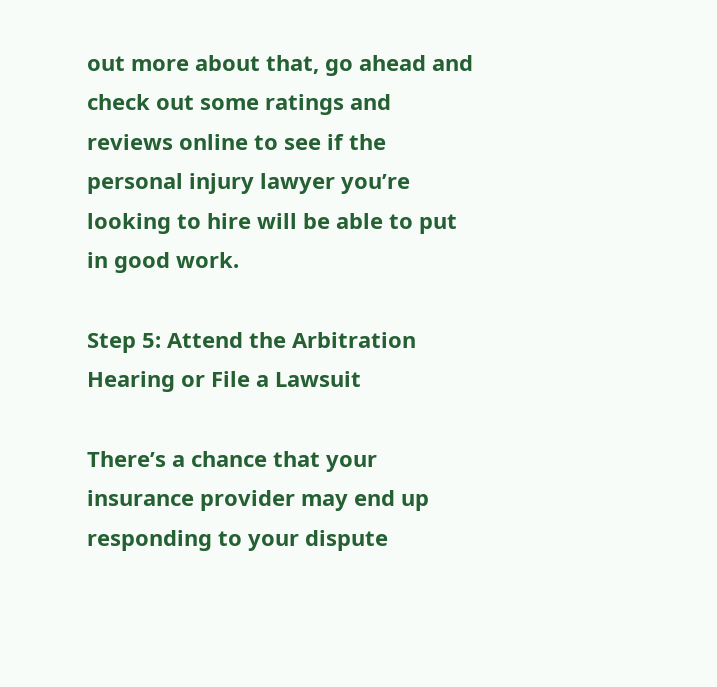out more about that, go ahead and check out some ratings and reviews online to see if the personal injury lawyer you’re looking to hire will be able to put in good work.

Step 5: Attend the Arbitration Hearing or File a Lawsuit

There’s a chance that your insurance provider may end up responding to your dispute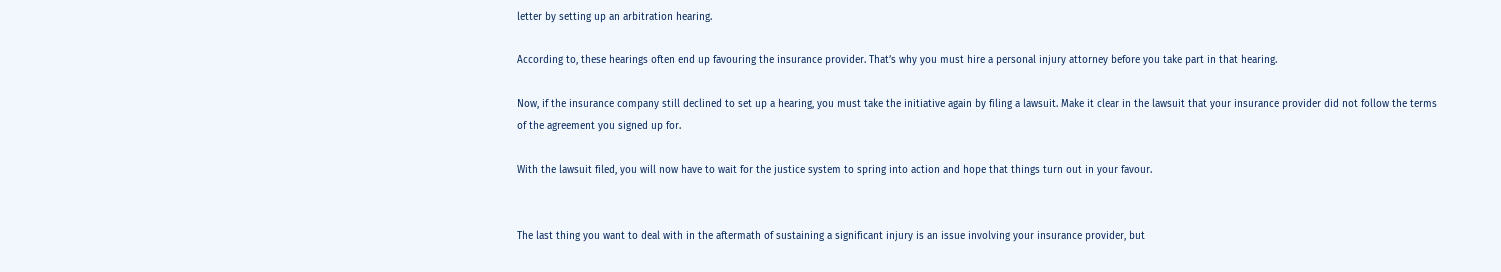letter by setting up an arbitration hearing.

According to, these hearings often end up favouring the insurance provider. That’s why you must hire a personal injury attorney before you take part in that hearing.

Now, if the insurance company still declined to set up a hearing, you must take the initiative again by filing a lawsuit. Make it clear in the lawsuit that your insurance provider did not follow the terms of the agreement you signed up for.

With the lawsuit filed, you will now have to wait for the justice system to spring into action and hope that things turn out in your favour.


The last thing you want to deal with in the aftermath of sustaining a significant injury is an issue involving your insurance provider, but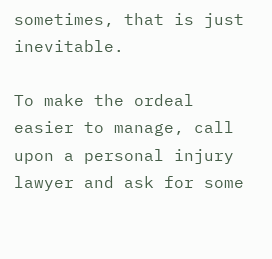sometimes, that is just inevitable.

To make the ordeal easier to manage, call upon a personal injury lawyer and ask for some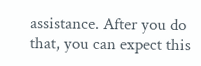assistance. After you do that, you can expect this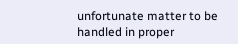unfortunate matter to be handled in proper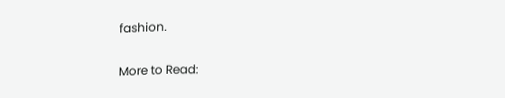fashion.

More to Read: